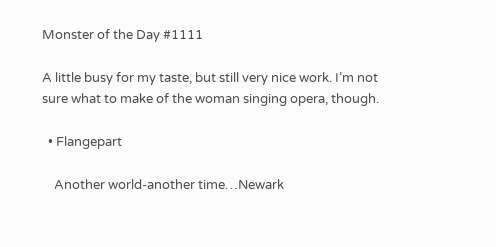Monster of the Day #1111

A little busy for my taste, but still very nice work. I’m not sure what to make of the woman singing opera, though.

  • Flangepart

    Another world-another time…Newark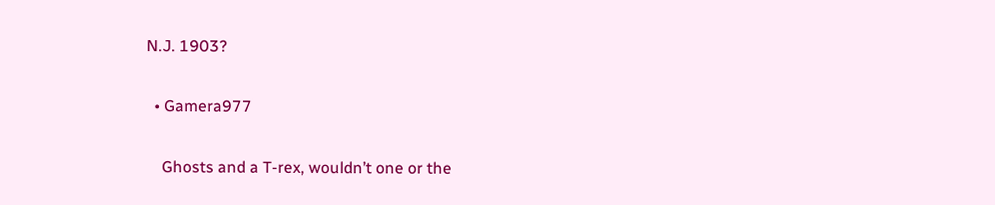N.J. 1903?

  • Gamera977

    Ghosts and a T-rex, wouldn’t one or the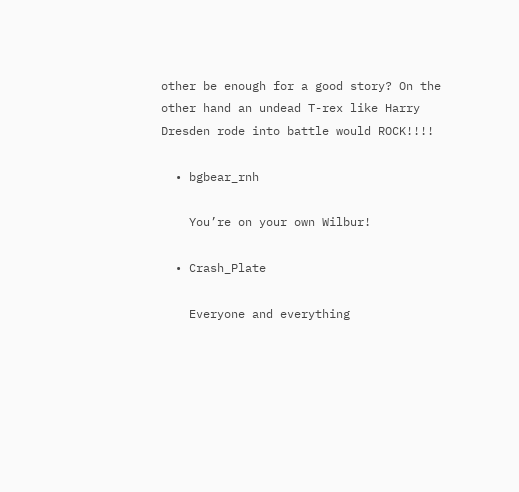other be enough for a good story? On the other hand an undead T-rex like Harry Dresden rode into battle would ROCK!!!!

  • bgbear_rnh

    You’re on your own Wilbur!

  • Crash_Plate

    Everyone and everything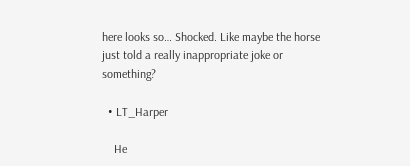here looks so… Shocked. Like maybe the horse just told a really inappropriate joke or something?

  • LT_Harper

    He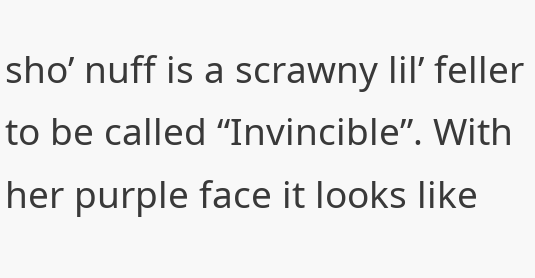sho’ nuff is a scrawny lil’ feller to be called “Invincible”. With her purple face it looks like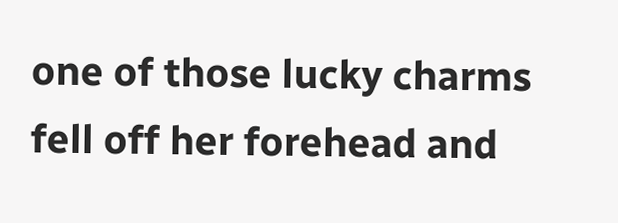one of those lucky charms fell off her forehead and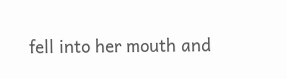fell into her mouth and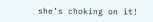she’s choking on it!